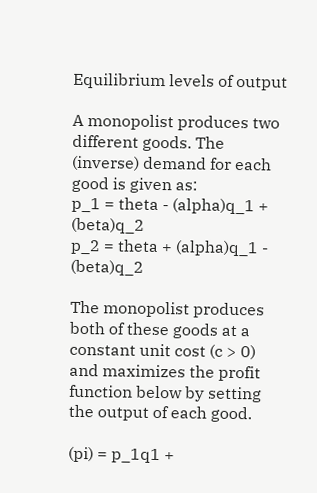Equilibrium levels of output

A monopolist produces two different goods. The (inverse) demand for each good is given as:
p_1 = theta - (alpha)q_1 + (beta)q_2
p_2 = theta + (alpha)q_1 - (beta)q_2

The monopolist produces both of these goods at a constant unit cost (c > 0) and maximizes the profit function below by setting the output of each good.

(pi) = p_1q1 +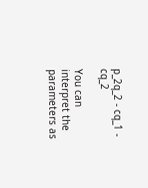p_2q_2 - cq_1 - cq_2

You can interpret the parameters as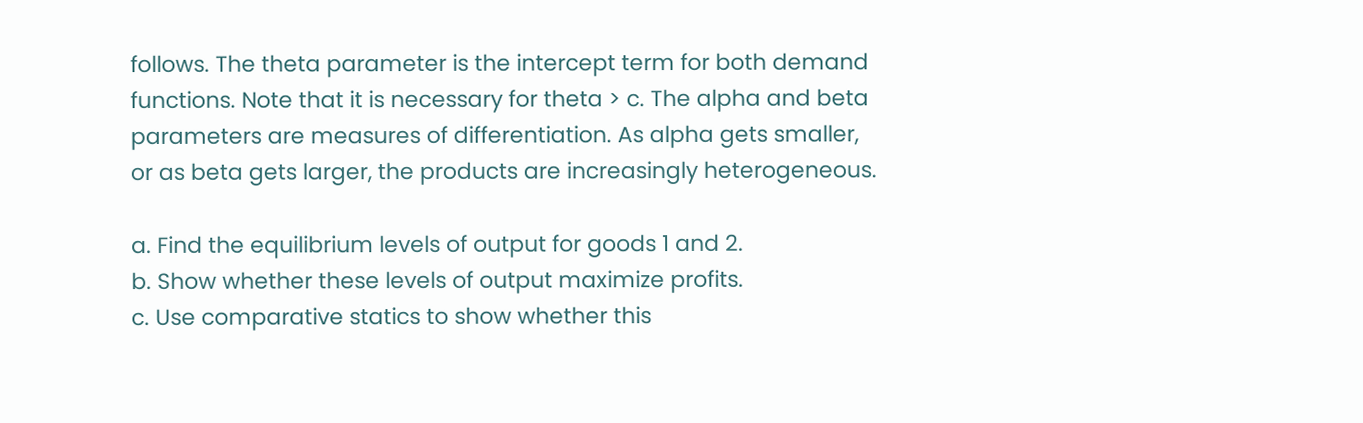follows. The theta parameter is the intercept term for both demand functions. Note that it is necessary for theta > c. The alpha and beta parameters are measures of differentiation. As alpha gets smaller, or as beta gets larger, the products are increasingly heterogeneous.

a. Find the equilibrium levels of output for goods 1 and 2.
b. Show whether these levels of output maximize profits.
c. Use comparative statics to show whether this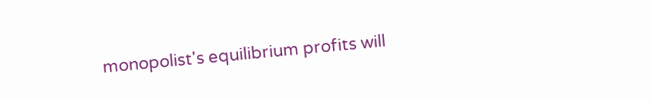monopolist's equilibrium profits will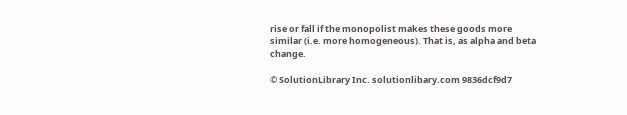rise or fall if the monopolist makes these goods more similar (i.e. more homogeneous). That is, as alpha and beta change.

© SolutionLibrary Inc. solutionlibary.com 9836dcf9d7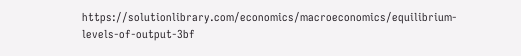https://solutionlibrary.com/economics/macroeconomics/equilibrium-levels-of-output-3bf